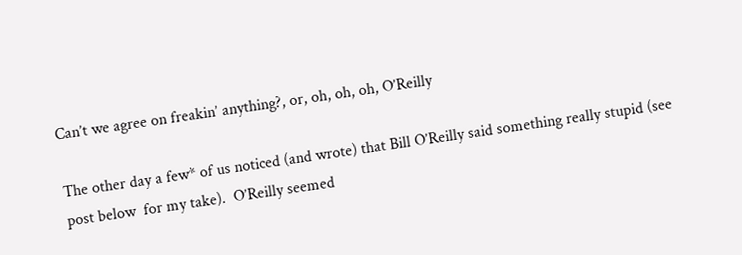Can’t we agree on freakin’ anything?, or, oh, oh, oh, O’Reilly

The other day a few* of us noticed (and wrote) that Bill O’Reilly said something really stupid (see post below  for my take).  O’Reilly seemed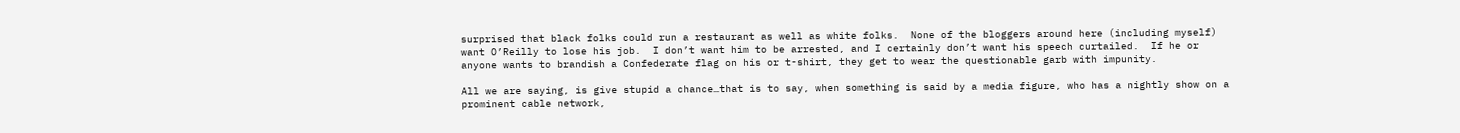surprised that black folks could run a restaurant as well as white folks.  None of the bloggers around here (including myself) want O’Reilly to lose his job.  I don’t want him to be arrested, and I certainly don’t want his speech curtailed.  If he or anyone wants to brandish a Confederate flag on his or t-shirt, they get to wear the questionable garb with impunity.

All we are saying, is give stupid a chance…that is to say, when something is said by a media figure, who has a nightly show on a prominent cable network,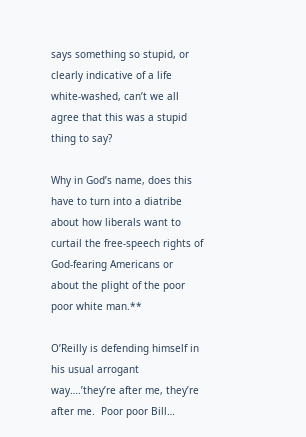says something so stupid, or clearly indicative of a life white-washed, can’t we all agree that this was a stupid thing to say?

Why in God’s name, does this have to turn into a diatribe about how liberals want to curtail the free-speech rights of God-fearing Americans or about the plight of the poor poor white man.**

O’Reilly is defending himself in his usual arrogant way….’they’re after me, they’re after me.  Poor poor Bill…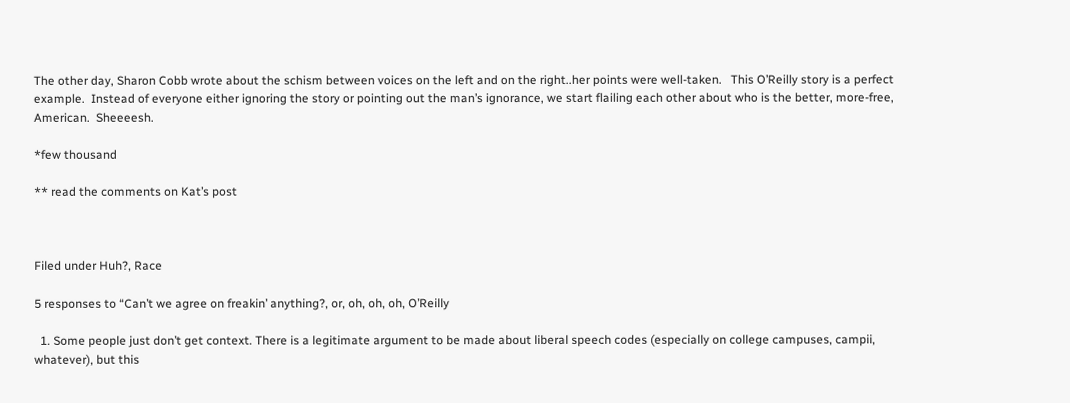The other day, Sharon Cobb wrote about the schism between voices on the left and on the right..her points were well-taken.   This O’Reilly story is a perfect example.  Instead of everyone either ignoring the story or pointing out the man’s ignorance, we start flailing each other about who is the better, more-free, American.  Sheeeesh.

*few thousand

** read the comments on Kat’s post



Filed under Huh?, Race

5 responses to “Can’t we agree on freakin’ anything?, or, oh, oh, oh, O’Reilly

  1. Some people just don’t get context. There is a legitimate argument to be made about liberal speech codes (especially on college campuses, campii, whatever), but this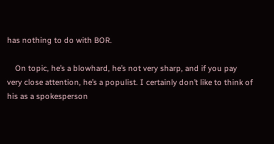has nothing to do with BOR.

    On topic, he’s a blowhard, he’s not very sharp, and if you pay very close attention, he’s a populist. I certainly don’t like to think of his as a spokesperson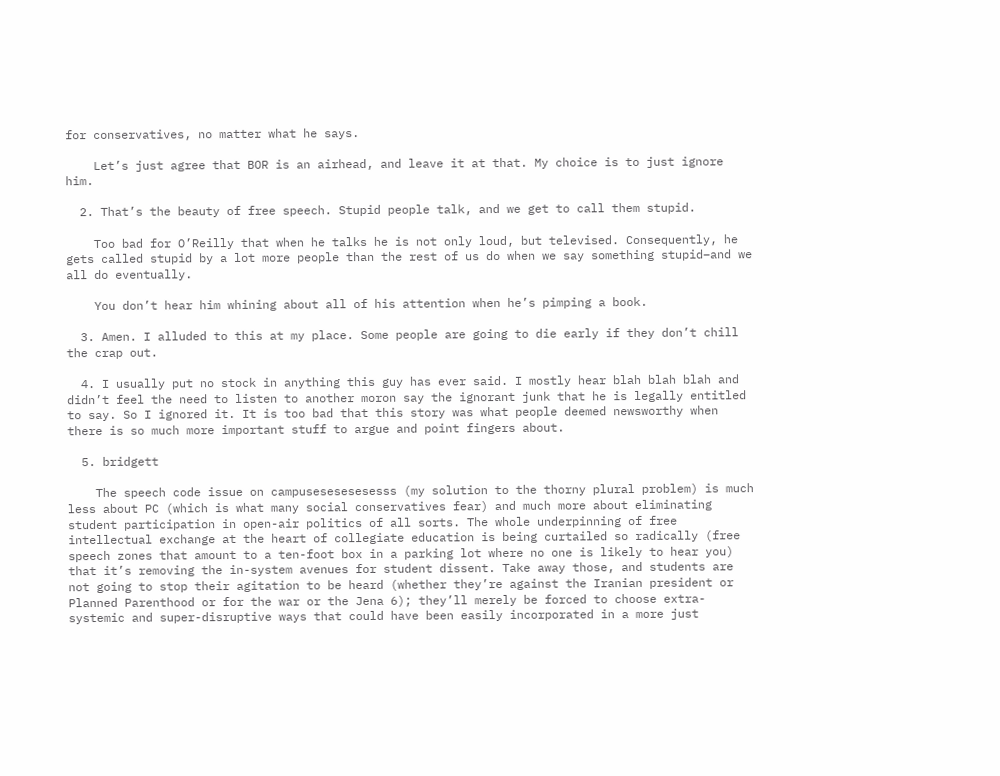for conservatives, no matter what he says.

    Let’s just agree that BOR is an airhead, and leave it at that. My choice is to just ignore him.

  2. That’s the beauty of free speech. Stupid people talk, and we get to call them stupid.

    Too bad for O’Reilly that when he talks he is not only loud, but televised. Consequently, he gets called stupid by a lot more people than the rest of us do when we say something stupid–and we all do eventually.

    You don’t hear him whining about all of his attention when he’s pimping a book.

  3. Amen. I alluded to this at my place. Some people are going to die early if they don’t chill the crap out.

  4. I usually put no stock in anything this guy has ever said. I mostly hear blah blah blah and didn’t feel the need to listen to another moron say the ignorant junk that he is legally entitled to say. So I ignored it. It is too bad that this story was what people deemed newsworthy when there is so much more important stuff to argue and point fingers about.

  5. bridgett

    The speech code issue on campusesesesesesss (my solution to the thorny plural problem) is much less about PC (which is what many social conservatives fear) and much more about eliminating student participation in open-air politics of all sorts. The whole underpinning of free intellectual exchange at the heart of collegiate education is being curtailed so radically (free speech zones that amount to a ten-foot box in a parking lot where no one is likely to hear you) that it’s removing the in-system avenues for student dissent. Take away those, and students are not going to stop their agitation to be heard (whether they’re against the Iranian president or Planned Parenthood or for the war or the Jena 6); they’ll merely be forced to choose extra-systemic and super-disruptive ways that could have been easily incorporated in a more just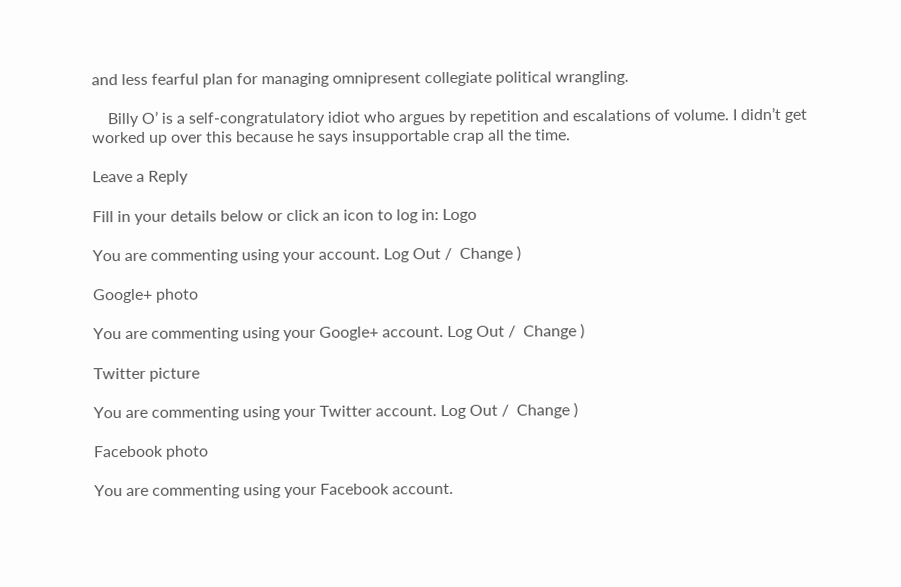and less fearful plan for managing omnipresent collegiate political wrangling.

    Billy O’ is a self-congratulatory idiot who argues by repetition and escalations of volume. I didn’t get worked up over this because he says insupportable crap all the time.

Leave a Reply

Fill in your details below or click an icon to log in: Logo

You are commenting using your account. Log Out /  Change )

Google+ photo

You are commenting using your Google+ account. Log Out /  Change )

Twitter picture

You are commenting using your Twitter account. Log Out /  Change )

Facebook photo

You are commenting using your Facebook account.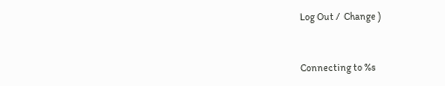Log Out /  Change )


Connecting to %s